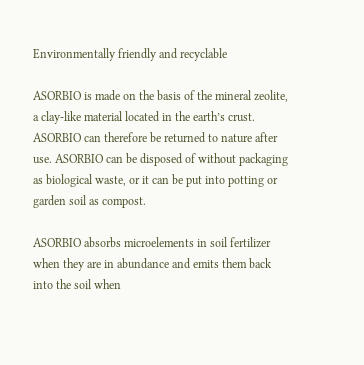Environmentally friendly and recyclable

ASORBIO is made on the basis of the mineral zeolite, a clay-like material located in the earth’s crust. ASORBIO can therefore be returned to nature after use. ASORBIO can be disposed of without packaging as biological waste, or it can be put into potting or garden soil as compost.

ASORBIO absorbs microelements in soil fertilizer when they are in abundance and emits them back into the soil when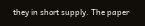they in short supply. The paper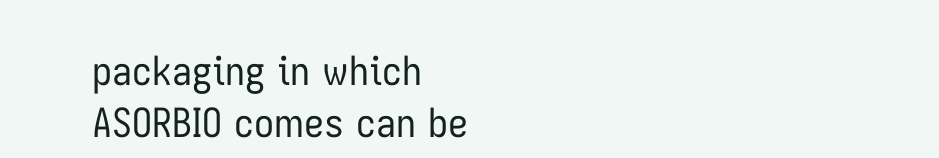packaging in which ASORBIO comes can be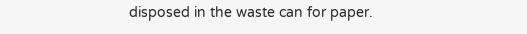disposed in the waste can for paper.